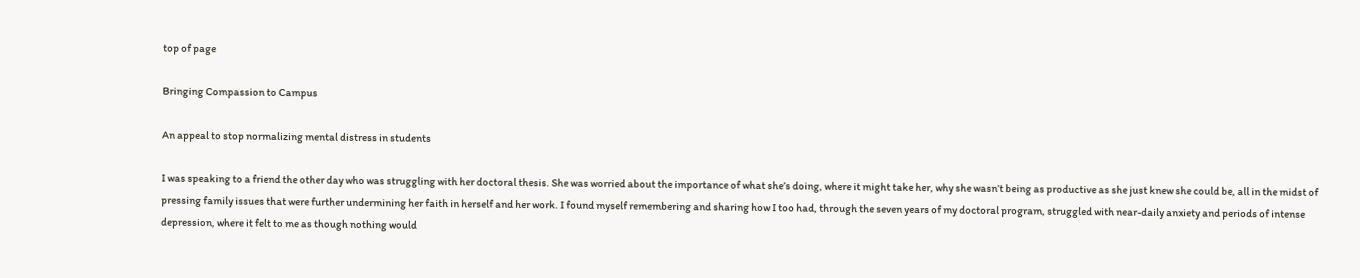top of page

Bringing Compassion to Campus

An appeal to stop normalizing mental distress in students

I was speaking to a friend the other day who was struggling with her doctoral thesis. She was worried about the importance of what she’s doing, where it might take her, why she wasn’t being as productive as she just knew she could be, all in the midst of pressing family issues that were further undermining her faith in herself and her work. I found myself remembering and sharing how I too had, through the seven years of my doctoral program, struggled with near-daily anxiety and periods of intense depression, where it felt to me as though nothing would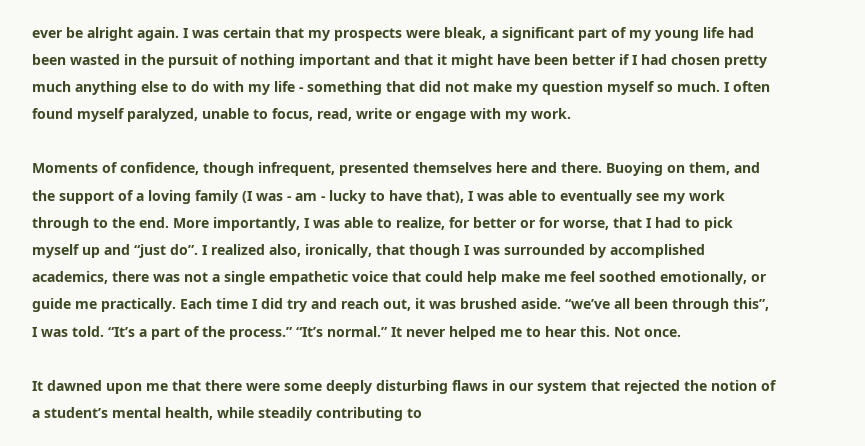ever be alright again. I was certain that my prospects were bleak, a significant part of my young life had been wasted in the pursuit of nothing important and that it might have been better if I had chosen pretty much anything else to do with my life - something that did not make my question myself so much. I often found myself paralyzed, unable to focus, read, write or engage with my work.

Moments of confidence, though infrequent, presented themselves here and there. Buoying on them, and the support of a loving family (I was - am - lucky to have that), I was able to eventually see my work through to the end. More importantly, I was able to realize, for better or for worse, that I had to pick myself up and “just do”. I realized also, ironically, that though I was surrounded by accomplished academics, there was not a single empathetic voice that could help make me feel soothed emotionally, or guide me practically. Each time I did try and reach out, it was brushed aside. “we’ve all been through this”, I was told. “It’s a part of the process.” “It’s normal.” It never helped me to hear this. Not once.

It dawned upon me that there were some deeply disturbing flaws in our system that rejected the notion of a student’s mental health, while steadily contributing to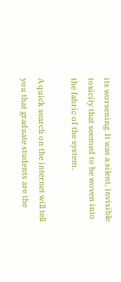its worsening. It was a silent, invisible toxicity that seemed to be woven into the fabric of the system.

A quick search on the internet will tell you that graduate students are the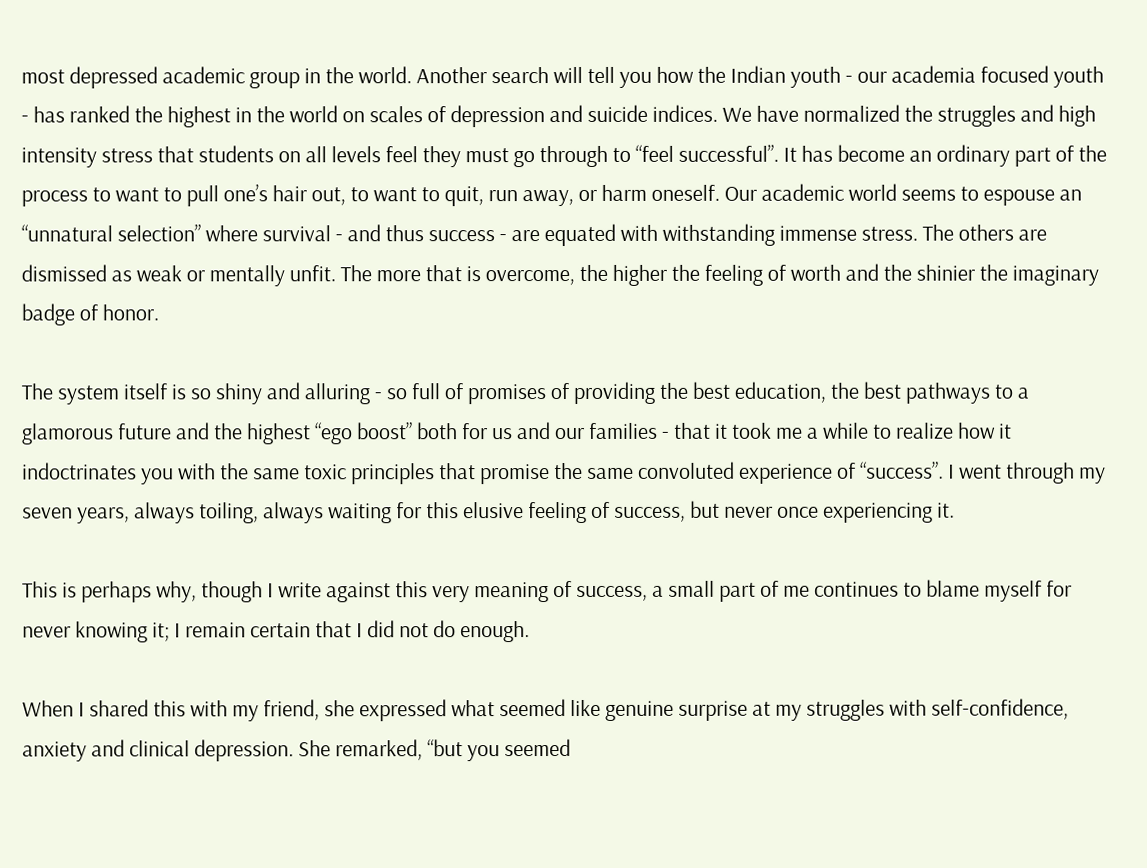most depressed academic group in the world. Another search will tell you how the Indian youth - our academia focused youth - has ranked the highest in the world on scales of depression and suicide indices. We have normalized the struggles and high intensity stress that students on all levels feel they must go through to “feel successful”. It has become an ordinary part of the process to want to pull one’s hair out, to want to quit, run away, or harm oneself. Our academic world seems to espouse an “unnatural selection” where survival - and thus success - are equated with withstanding immense stress. The others are dismissed as weak or mentally unfit. The more that is overcome, the higher the feeling of worth and the shinier the imaginary badge of honor.

The system itself is so shiny and alluring - so full of promises of providing the best education, the best pathways to a glamorous future and the highest “ego boost” both for us and our families - that it took me a while to realize how it indoctrinates you with the same toxic principles that promise the same convoluted experience of “success”. I went through my seven years, always toiling, always waiting for this elusive feeling of success, but never once experiencing it.

This is perhaps why, though I write against this very meaning of success, a small part of me continues to blame myself for never knowing it; I remain certain that I did not do enough.

When I shared this with my friend, she expressed what seemed like genuine surprise at my struggles with self-confidence, anxiety and clinical depression. She remarked, “but you seemed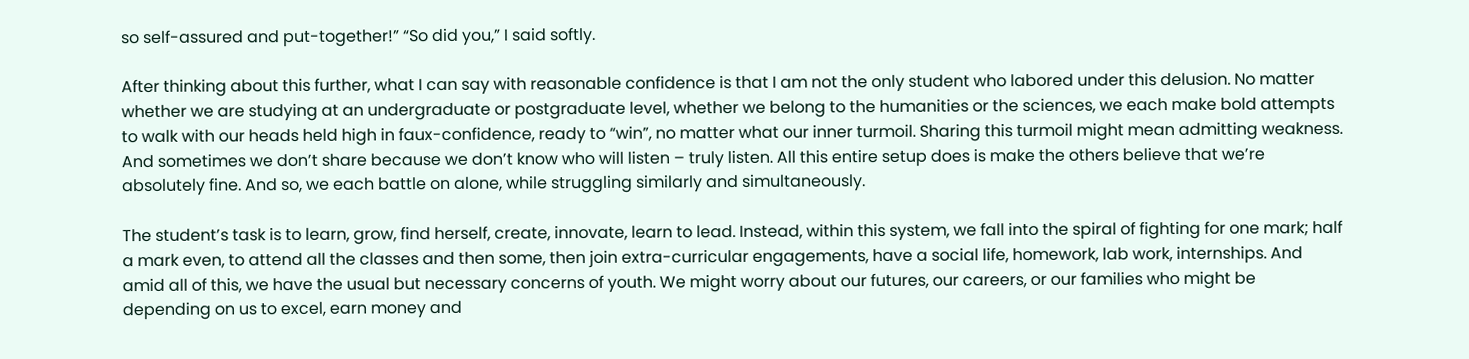so self-assured and put-together!” “So did you,” I said softly.

After thinking about this further, what I can say with reasonable confidence is that I am not the only student who labored under this delusion. No matter whether we are studying at an undergraduate or postgraduate level, whether we belong to the humanities or the sciences, we each make bold attempts to walk with our heads held high in faux-confidence, ready to “win”, no matter what our inner turmoil. Sharing this turmoil might mean admitting weakness. And sometimes we don’t share because we don’t know who will listen – truly listen. All this entire setup does is make the others believe that we’re absolutely fine. And so, we each battle on alone, while struggling similarly and simultaneously.

The student’s task is to learn, grow, find herself, create, innovate, learn to lead. Instead, within this system, we fall into the spiral of fighting for one mark; half a mark even, to attend all the classes and then some, then join extra-curricular engagements, have a social life, homework, lab work, internships. And amid all of this, we have the usual but necessary concerns of youth. We might worry about our futures, our careers, or our families who might be depending on us to excel, earn money and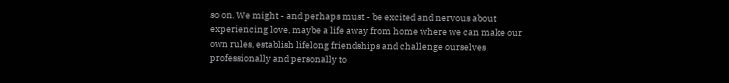so on. We might - and perhaps must - be excited and nervous about experiencing love, maybe a life away from home where we can make our own rules, establish lifelong friendships and challenge ourselves professionally and personally to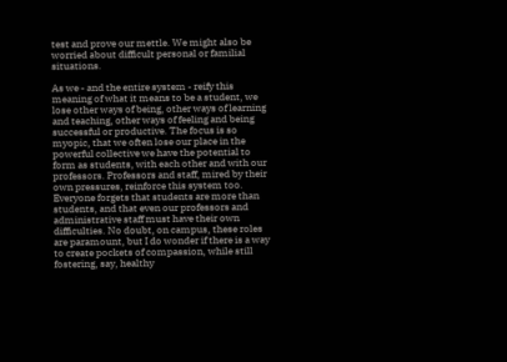test and prove our mettle. We might also be worried about difficult personal or familial situations.

As we - and the entire system - reify this meaning of what it means to be a student, we lose other ways of being, other ways of learning and teaching, other ways of feeling and being successful or productive. The focus is so myopic, that we often lose our place in the powerful collective we have the potential to form as students, with each other and with our professors. Professors and staff, mired by their own pressures, reinforce this system too. Everyone forgets that students are more than students, and that even our professors and administrative staff must have their own difficulties. No doubt, on campus, these roles are paramount, but I do wonder if there is a way to create pockets of compassion, while still fostering, say, healthy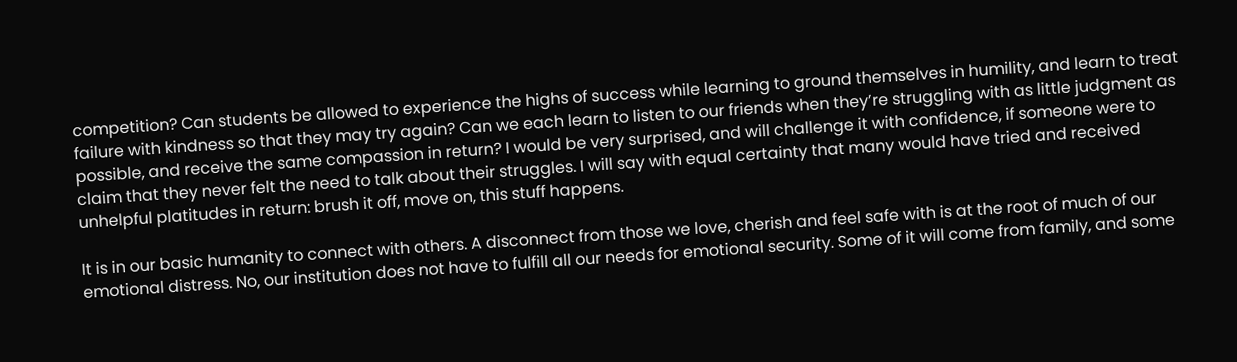competition? Can students be allowed to experience the highs of success while learning to ground themselves in humility, and learn to treat failure with kindness so that they may try again? Can we each learn to listen to our friends when they’re struggling with as little judgment as possible, and receive the same compassion in return? I would be very surprised, and will challenge it with confidence, if someone were to claim that they never felt the need to talk about their struggles. I will say with equal certainty that many would have tried and received unhelpful platitudes in return: brush it off, move on, this stuff happens.

It is in our basic humanity to connect with others. A disconnect from those we love, cherish and feel safe with is at the root of much of our emotional distress. No, our institution does not have to fulfill all our needs for emotional security. Some of it will come from family, and some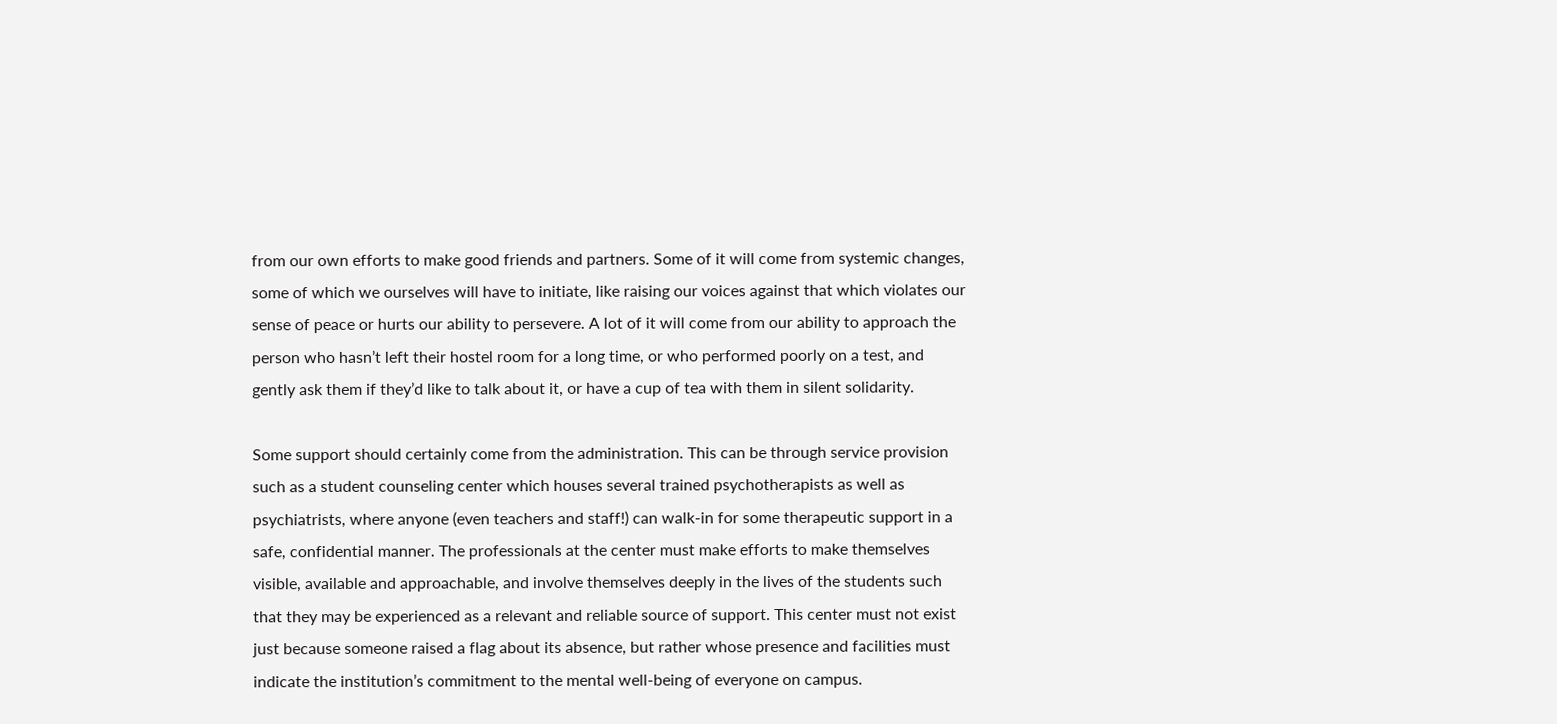from our own efforts to make good friends and partners. Some of it will come from systemic changes, some of which we ourselves will have to initiate, like raising our voices against that which violates our sense of peace or hurts our ability to persevere. A lot of it will come from our ability to approach the person who hasn’t left their hostel room for a long time, or who performed poorly on a test, and gently ask them if they’d like to talk about it, or have a cup of tea with them in silent solidarity.

Some support should certainly come from the administration. This can be through service provision such as a student counseling center which houses several trained psychotherapists as well as psychiatrists, where anyone (even teachers and staff!) can walk-in for some therapeutic support in a safe, confidential manner. The professionals at the center must make efforts to make themselves visible, available and approachable, and involve themselves deeply in the lives of the students such that they may be experienced as a relevant and reliable source of support. This center must not exist just because someone raised a flag about its absence, but rather whose presence and facilities must indicate the institution’s commitment to the mental well-being of everyone on campus.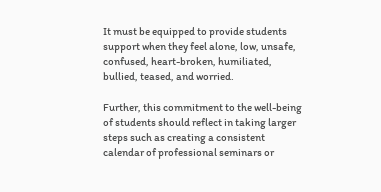It must be equipped to provide students support when they feel alone, low, unsafe, confused, heart-broken, humiliated, bullied, teased, and worried.

Further, this commitment to the well-being of students should reflect in taking larger steps such as creating a consistent calendar of professional seminars or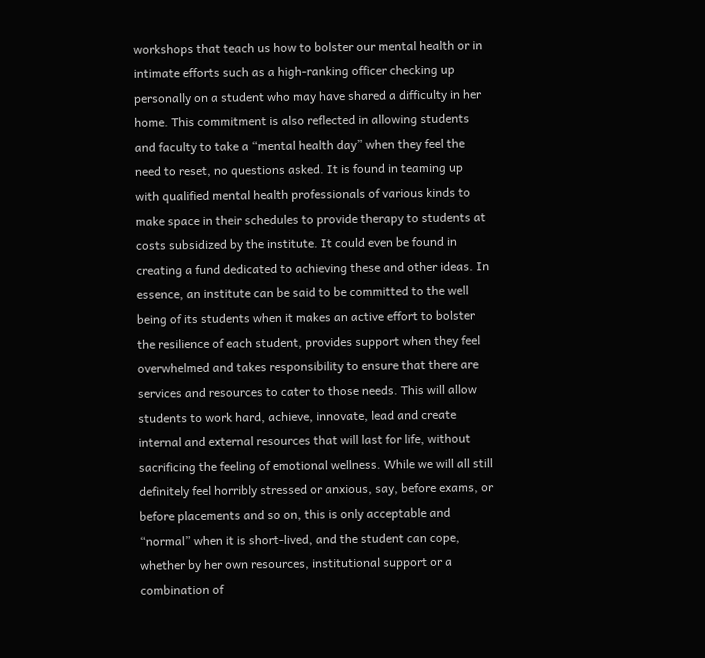workshops that teach us how to bolster our mental health or in intimate efforts such as a high-ranking officer checking up personally on a student who may have shared a difficulty in her home. This commitment is also reflected in allowing students and faculty to take a “mental health day” when they feel the need to reset, no questions asked. It is found in teaming up with qualified mental health professionals of various kinds to make space in their schedules to provide therapy to students at costs subsidized by the institute. It could even be found in creating a fund dedicated to achieving these and other ideas. In essence, an institute can be said to be committed to the well being of its students when it makes an active effort to bolster the resilience of each student, provides support when they feel overwhelmed and takes responsibility to ensure that there are services and resources to cater to those needs. This will allow students to work hard, achieve, innovate, lead and create internal and external resources that will last for life, without sacrificing the feeling of emotional wellness. While we will all still definitely feel horribly stressed or anxious, say, before exams, or before placements and so on, this is only acceptable and “normal” when it is short-lived, and the student can cope, whether by her own resources, institutional support or a combination of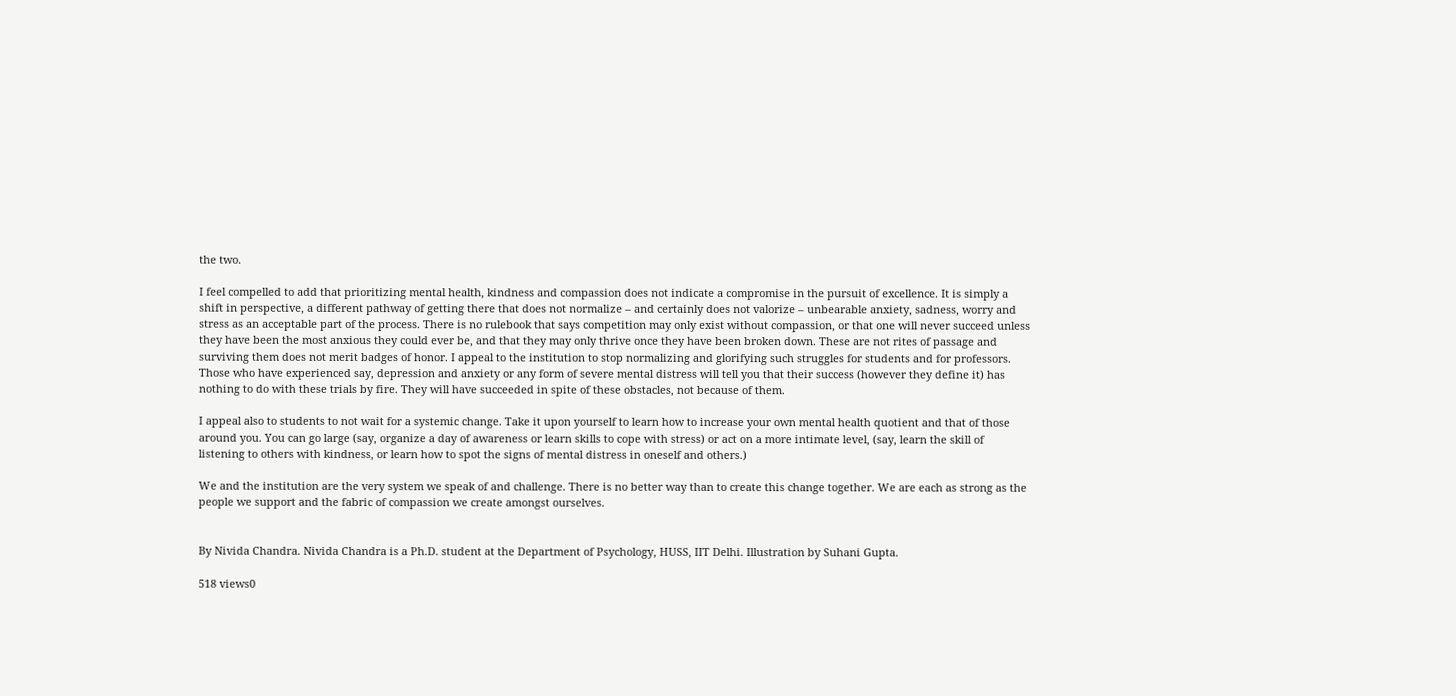the two.

I feel compelled to add that prioritizing mental health, kindness and compassion does not indicate a compromise in the pursuit of excellence. It is simply a shift in perspective, a different pathway of getting there that does not normalize – and certainly does not valorize – unbearable anxiety, sadness, worry and stress as an acceptable part of the process. There is no rulebook that says competition may only exist without compassion, or that one will never succeed unless they have been the most anxious they could ever be, and that they may only thrive once they have been broken down. These are not rites of passage and surviving them does not merit badges of honor. I appeal to the institution to stop normalizing and glorifying such struggles for students and for professors. Those who have experienced say, depression and anxiety or any form of severe mental distress will tell you that their success (however they define it) has nothing to do with these trials by fire. They will have succeeded in spite of these obstacles, not because of them.

I appeal also to students to not wait for a systemic change. Take it upon yourself to learn how to increase your own mental health quotient and that of those around you. You can go large (say, organize a day of awareness or learn skills to cope with stress) or act on a more intimate level, (say, learn the skill of listening to others with kindness, or learn how to spot the signs of mental distress in oneself and others.)

We and the institution are the very system we speak of and challenge. There is no better way than to create this change together. We are each as strong as the people we support and the fabric of compassion we create amongst ourselves.


By Nivida Chandra. Nivida Chandra is a Ph.D. student at the Department of Psychology, HUSS, IIT Delhi. Illustration by Suhani Gupta.

518 views0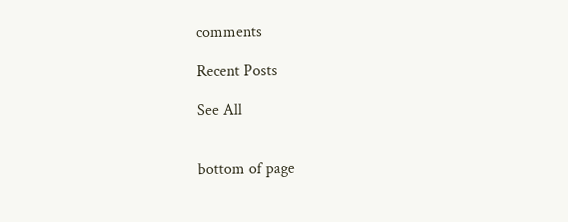comments

Recent Posts

See All


bottom of page